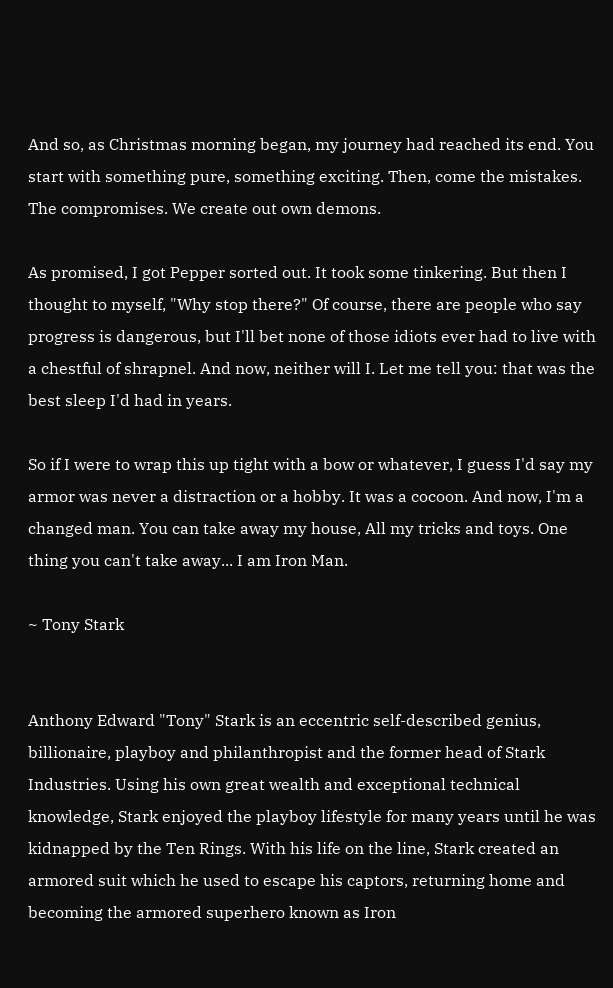And so, as Christmas morning began, my journey had reached its end. You start with something pure, something exciting. Then, come the mistakes. The compromises. We create out own demons.

As promised, I got Pepper sorted out. It took some tinkering. But then I thought to myself, "Why stop there?" Of course, there are people who say progress is dangerous, but I'll bet none of those idiots ever had to live with a chestful of shrapnel. And now, neither will I. Let me tell you: that was the best sleep I'd had in years.

So if I were to wrap this up tight with a bow or whatever, I guess I'd say my armor was never a distraction or a hobby. It was a cocoon. And now, I'm a changed man. You can take away my house, All my tricks and toys. One thing you can't take away... I am Iron Man.

~ Tony Stark


Anthony Edward "Tony" Stark is an eccentric self-described genius, billionaire, playboy and philanthropist and the former head of Stark Industries. Using his own great wealth and exceptional technical knowledge, Stark enjoyed the playboy lifestyle for many years until he was kidnapped by the Ten Rings. With his life on the line, Stark created an armored suit which he used to escape his captors, returning home and becoming the armored superhero known as Iron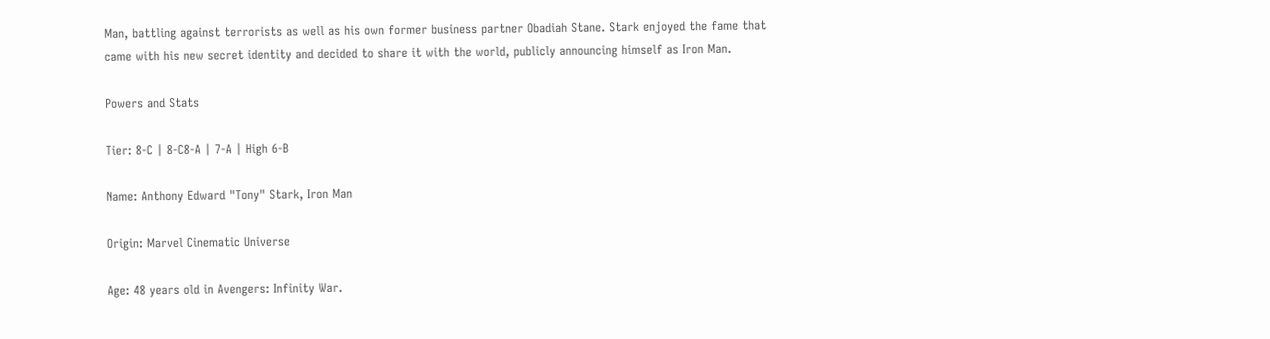Man, battling against terrorists as well as his own former business partner Obadiah Stane. Stark enjoyed the fame that came with his new secret identity and decided to share it with the world, publicly announcing himself as Iron Man.

Powers and Stats

Tier: 8-C | 8-C8-A | 7-A | High 6-B

Name: Anthony Edward "Tony" Stark, Iron Man

Origin: Marvel Cinematic Universe

Age: 48 years old in Avengers: Infinity War.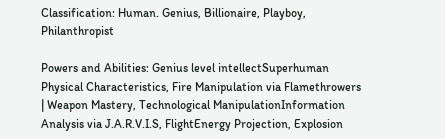Classification: Human. Genius, Billionaire, Playboy, Philanthropist

Powers and Abilities: Genius level intellectSuperhuman Physical Characteristics, Fire Manipulation via Flamethrowers | Weapon Mastery, Technological ManipulationInformation Analysis via J.A.R.V.I.S, FlightEnergy Projection, Explosion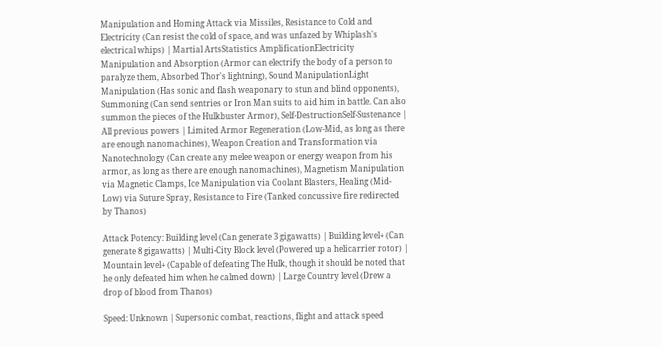Manipulation and Homing Attack via Missiles, Resistance to Cold and Electricity (Can resist the cold of space, and was unfazed by Whiplash's electrical whips) | Martial ArtsStatistics AmplificationElectricity Manipulation and Absorption (Armor can electrify the body of a person to paralyze them, Absorbed Thor's lightning), Sound ManipulationLight Manipulation (Has sonic and flash weaponary to stun and blind opponents), Summoning (Can send sentries or Iron Man suits to aid him in battle. Can also summon the pieces of the Hulkbuster Armor), Self-DestructionSelf-Sustenance | All previous powers | Limited Armor Regeneration (Low-Mid, as long as there are enough nanomachines), Weapon Creation and Transformation via Nanotechnology (Can create any melee weapon or energy weapon from his armor, as long as there are enough nanomachines), Magnetism Manipulation via Magnetic Clamps, Ice Manipulation via Coolant Blasters, Healing (Mid-Low) via Suture Spray, Resistance to Fire (Tanked concussive fire redirected by Thanos)

Attack Potency: Building level (Can generate 3 gigawatts) | Building level+ (Can generate 8 gigawatts) | Multi-City Block level (Powered up a helicarrier rotor) | Mountain level+ (Capable of defeating The Hulk, though it should be noted that he only defeated him when he calmed down) | Large Country level (Drew a drop of blood from Thanos)

Speed: Unknown | Supersonic combat, reactions, flight and attack speed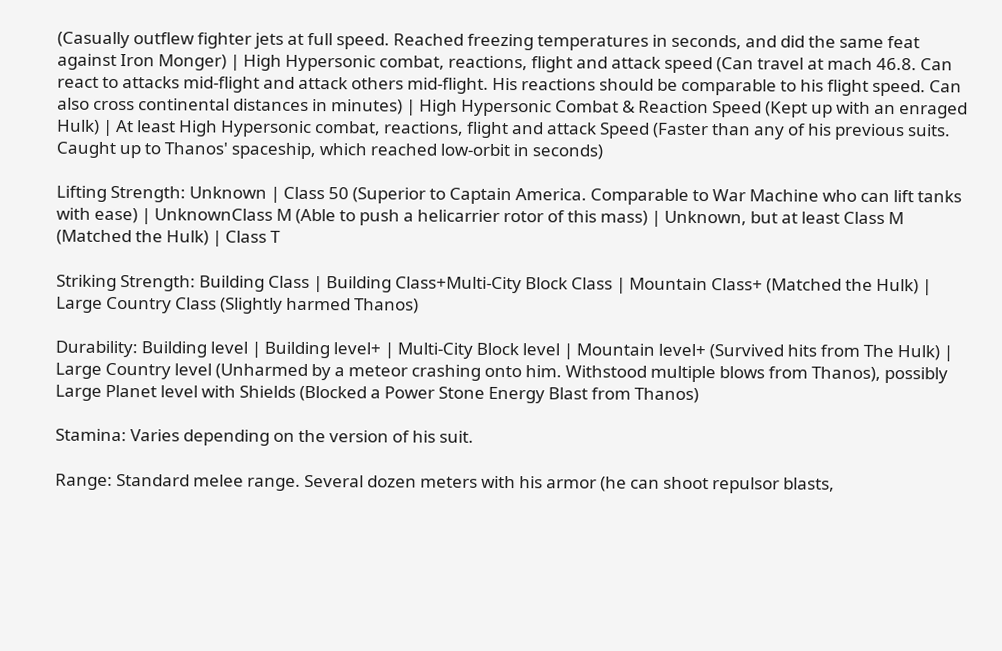(Casually outflew fighter jets at full speed. Reached freezing temperatures in seconds, and did the same feat against Iron Monger) | High Hypersonic combat, reactions, flight and attack speed (Can travel at mach 46.8. Can react to attacks mid-flight and attack others mid-flight. His reactions should be comparable to his flight speed. Can also cross continental distances in minutes) | High Hypersonic Combat & Reaction Speed (Kept up with an enraged Hulk) | At least High Hypersonic combat, reactions, flight and attack Speed (Faster than any of his previous suits. Caught up to Thanos' spaceship, which reached low-orbit in seconds)

Lifting Strength: Unknown | Class 50 (Superior to Captain America. Comparable to War Machine who can lift tanks with ease) | UnknownClass M (Able to push a helicarrier rotor of this mass) | Unknown, but at least Class M (Matched the Hulk) | Class T

Striking Strength: Building Class | Building Class+Multi-City Block Class | Mountain Class+ (Matched the Hulk) | Large Country Class (Slightly harmed Thanos)

Durability: Building level | Building level+ | Multi-City Block level | Mountain level+ (Survived hits from The Hulk) | Large Country level (Unharmed by a meteor crashing onto him. Withstood multiple blows from Thanos), possibly Large Planet level with Shields (Blocked a Power Stone Energy Blast from Thanos)

Stamina: Varies depending on the version of his suit.

Range: Standard melee range. Several dozen meters with his armor (he can shoot repulsor blasts,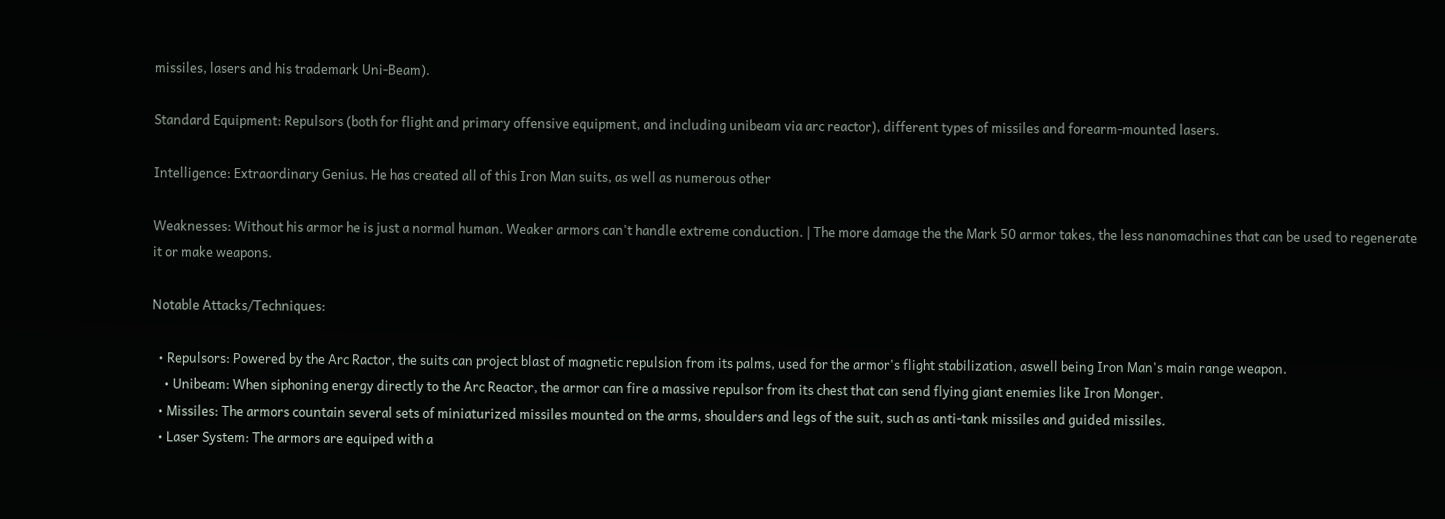missiles, lasers and his trademark Uni-Beam).

Standard Equipment: Repulsors (both for flight and primary offensive equipment, and including unibeam via arc reactor), different types of missiles and forearm-mounted lasers.

Intelligence: Extraordinary Genius. He has created all of this Iron Man suits, as well as numerous other

Weaknesses: Without his armor he is just a normal human. Weaker armors can't handle extreme conduction. | The more damage the the Mark 50 armor takes, the less nanomachines that can be used to regenerate it or make weapons.

Notable Attacks/Techniques:

  • Repulsors: Powered by the Arc Ractor, the suits can project blast of magnetic repulsion from its palms, used for the armor's flight stabilization, aswell being Iron Man's main range weapon.
    • Unibeam: When siphoning energy directly to the Arc Reactor, the armor can fire a massive repulsor from its chest that can send flying giant enemies like Iron Monger.
  • Missiles: The armors countain several sets of miniaturized missiles mounted on the arms, shoulders and legs of the suit, such as anti-tank missiles and guided missiles.
  • Laser System: The armors are equiped with a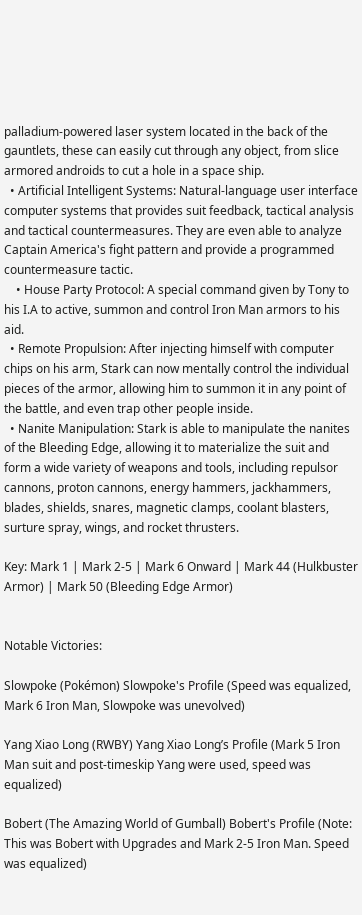palladium-powered laser system located in the back of the gauntlets, these can easily cut through any object, from slice armored androids to cut a hole in a space ship.
  • Artificial Intelligent Systems: Natural-language user interface computer systems that provides suit feedback, tactical analysis and tactical countermeasures. They are even able to analyze Captain America's fight pattern and provide a programmed countermeasure tactic.
    • House Party Protocol: A special command given by Tony to his I.A to active, summon and control Iron Man armors to his aid.
  • Remote Propulsion: After injecting himself with computer chips on his arm, Stark can now mentally control the individual pieces of the armor, allowing him to summon it in any point of the battle, and even trap other people inside.
  • Nanite Manipulation: Stark is able to manipulate the nanites of the Bleeding Edge, allowing it to materialize the suit and form a wide variety of weapons and tools, including repulsor cannons, proton cannons, energy hammers, jackhammers, blades, shields, snares, magnetic clamps, coolant blasters, surture spray, wings, and rocket thrusters.

Key: Mark 1 | Mark 2-5 | Mark 6 Onward | Mark 44 (Hulkbuster Armor) | Mark 50 (Bleeding Edge Armor)


Notable Victories:

Slowpoke (Pokémon) Slowpoke's Profile (Speed was equalized, Mark 6 Iron Man, Slowpoke was unevolved)

Yang Xiao Long (RWBY) Yang Xiao Long’s Profile (Mark 5 Iron Man suit and post-timeskip Yang were used, speed was equalized)

Bobert (The Amazing World of Gumball) Bobert's Profile (Note: This was Bobert with Upgrades and Mark 2-5 Iron Man. Speed was equalized)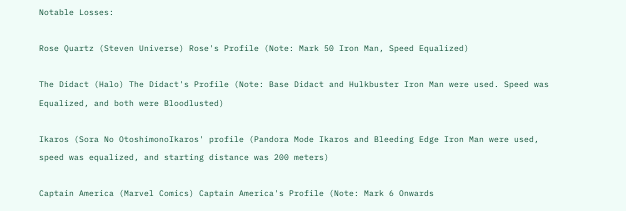Notable Losses:

Rose Quartz (Steven Universe) Rose's Profile (Note: Mark 50 Iron Man, Speed Equalized)

The Didact (Halo) The Didact's Profile (Note: Base Didact and Hulkbuster Iron Man were used. Speed was Equalized, and both were Bloodlusted)

Ikaros (Sora No OtoshimonoIkaros' profile (Pandora Mode Ikaros and Bleeding Edge Iron Man were used, speed was equalized, and starting distance was 200 meters)

Captain America (Marvel Comics) Captain America's Profile (Note: Mark 6 Onwards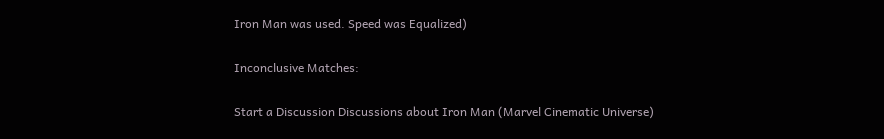Iron Man was used. Speed was Equalized)

Inconclusive Matches:

Start a Discussion Discussions about Iron Man (Marvel Cinematic Universe)